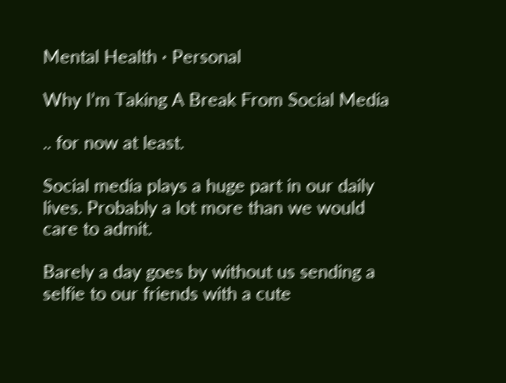Mental Health · Personal

Why I’m Taking A Break From Social Media

.. for now at least.

Social media plays a huge part in our daily lives. Probably a lot more than we would care to admit.

Barely a day goes by without us sending a selfie to our friends with a cute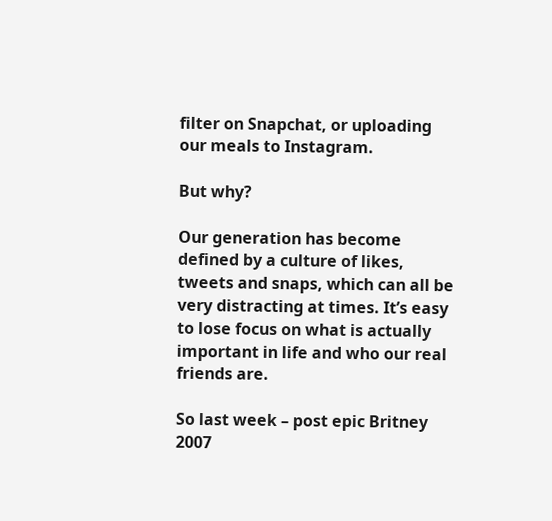filter on Snapchat, or uploading our meals to Instagram.

But why?

Our generation has become defined by a culture of likes, tweets and snaps, which can all be very distracting at times. It’s easy to lose focus on what is actually important in life and who our real friends are.

So last week – post epic Britney 2007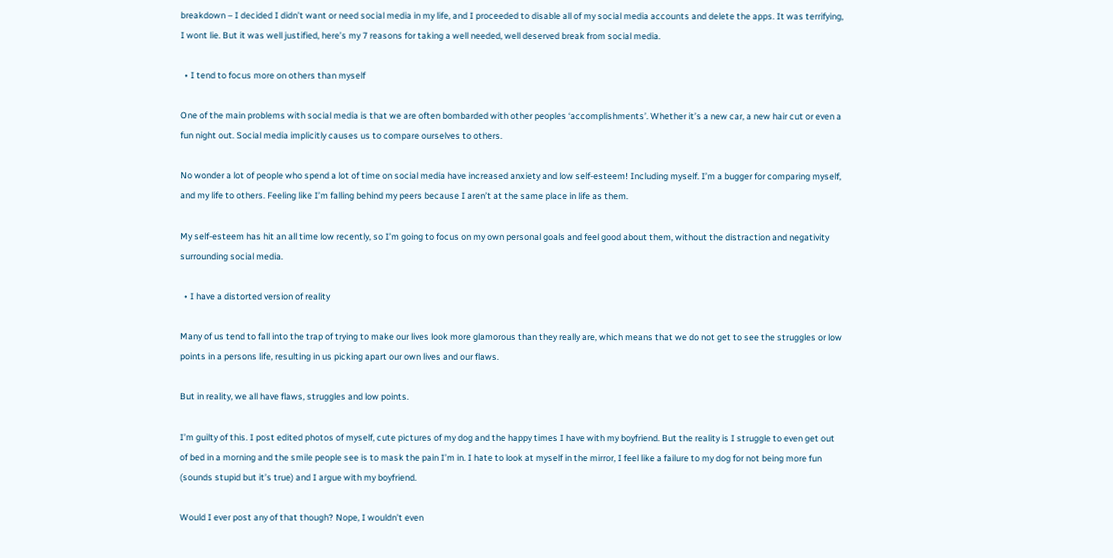breakdown – I decided I didn’t want or need social media in my life, and I proceeded to disable all of my social media accounts and delete the apps. It was terrifying, I wont lie. But it was well justified, here’s my 7 reasons for taking a well needed, well deserved break from social media.

  • I tend to focus more on others than myself

One of the main problems with social media is that we are often bombarded with other peoples ‘accomplishments’. Whether it’s a new car, a new hair cut or even a fun night out. Social media implicitly causes us to compare ourselves to others.

No wonder a lot of people who spend a lot of time on social media have increased anxiety and low self-esteem! Including myself. I’m a bugger for comparing myself, and my life to others. Feeling like I’m falling behind my peers because I aren’t at the same place in life as them.

My self-esteem has hit an all time low recently, so I’m going to focus on my own personal goals and feel good about them, without the distraction and negativity surrounding social media.

  • I have a distorted version of reality

Many of us tend to fall into the trap of trying to make our lives look more glamorous than they really are, which means that we do not get to see the struggles or low points in a persons life, resulting in us picking apart our own lives and our flaws.

But in reality, we all have flaws, struggles and low points.

I’m guilty of this. I post edited photos of myself, cute pictures of my dog and the happy times I have with my boyfriend. But the reality is I struggle to even get out of bed in a morning and the smile people see is to mask the pain I’m in. I hate to look at myself in the mirror, I feel like a failure to my dog for not being more fun (sounds stupid but it’s true) and I argue with my boyfriend.

Would I ever post any of that though? Nope, I wouldn’t even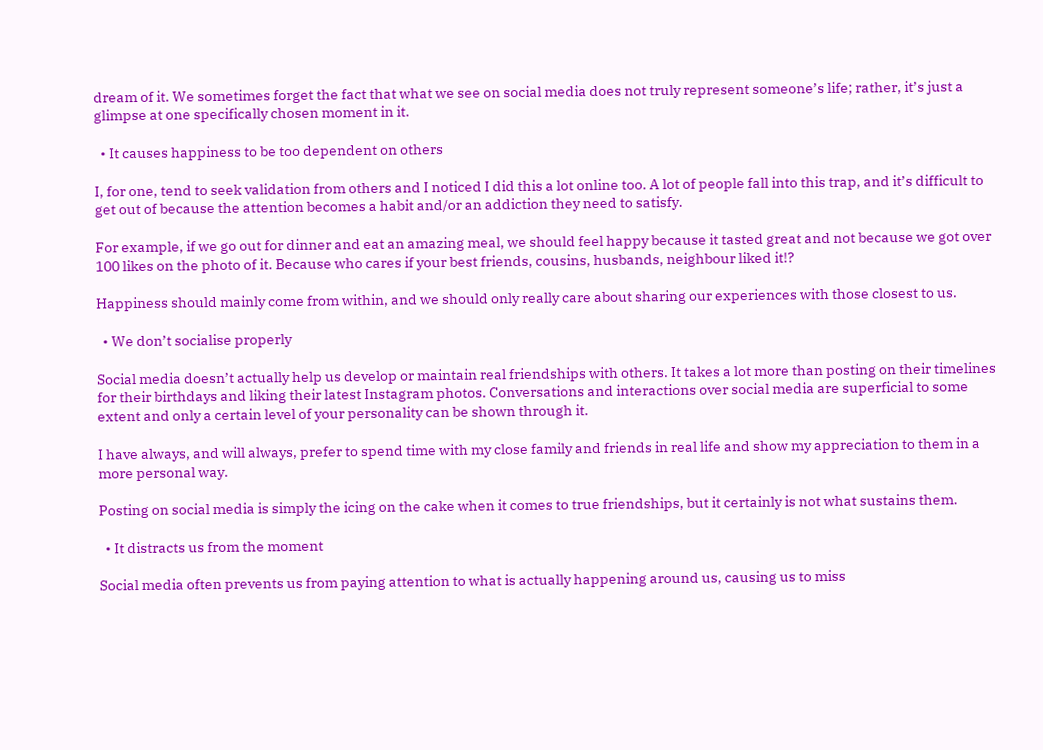dream of it. We sometimes forget the fact that what we see on social media does not truly represent someone’s life; rather, it’s just a glimpse at one specifically chosen moment in it.

  • It causes happiness to be too dependent on others

I, for one, tend to seek validation from others and I noticed I did this a lot online too. A lot of people fall into this trap, and it’s difficult to get out of because the attention becomes a habit and/or an addiction they need to satisfy.

For example, if we go out for dinner and eat an amazing meal, we should feel happy because it tasted great and not because we got over 100 likes on the photo of it. Because who cares if your best friends, cousins, husbands, neighbour liked it!?

Happiness should mainly come from within, and we should only really care about sharing our experiences with those closest to us.

  • We don’t socialise properly

Social media doesn’t actually help us develop or maintain real friendships with others. It takes a lot more than posting on their timelines for their birthdays and liking their latest Instagram photos. Conversations and interactions over social media are superficial to some extent and only a certain level of your personality can be shown through it.

I have always, and will always, prefer to spend time with my close family and friends in real life and show my appreciation to them in a more personal way.

Posting on social media is simply the icing on the cake when it comes to true friendships, but it certainly is not what sustains them.

  • It distracts us from the moment

Social media often prevents us from paying attention to what is actually happening around us, causing us to miss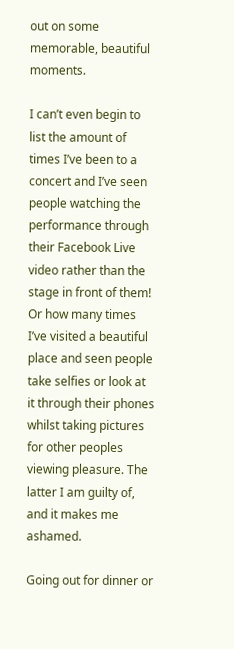out on some memorable, beautiful moments.

I can’t even begin to list the amount of times I’ve been to a concert and I’ve seen people watching the performance through their Facebook Live video rather than the stage in front of them! Or how many times I’ve visited a beautiful place and seen people take selfies or look at it through their phones whilst taking pictures for other peoples viewing pleasure. The latter I am guilty of, and it makes me ashamed.

Going out for dinner or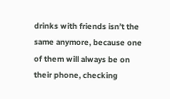drinks with friends isn’t the same anymore, because one of them will always be on their phone, checking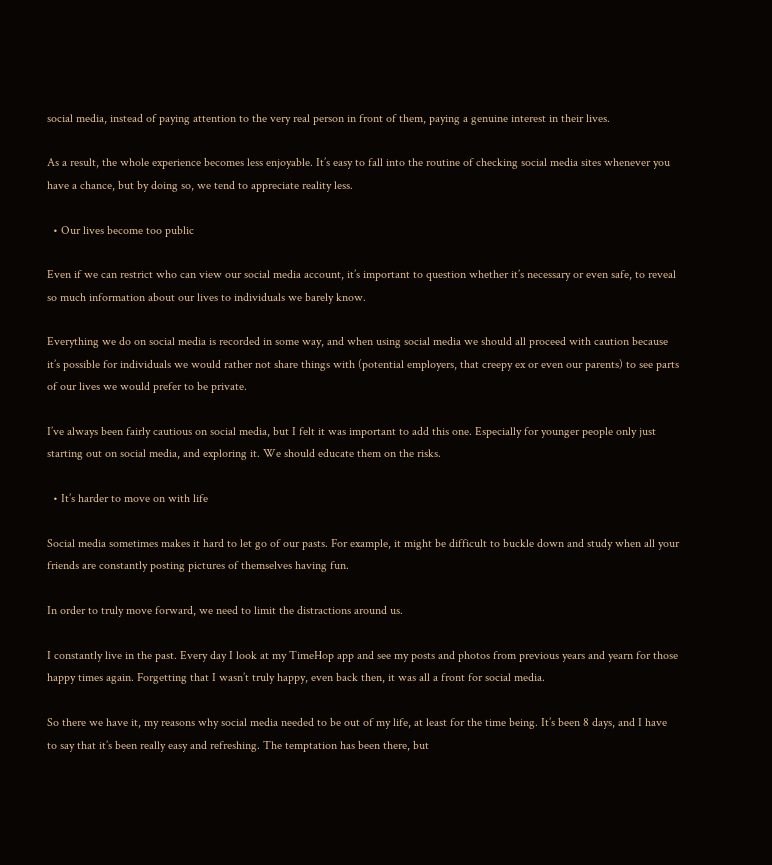social media, instead of paying attention to the very real person in front of them, paying a genuine interest in their lives.

As a result, the whole experience becomes less enjoyable. It’s easy to fall into the routine of checking social media sites whenever you have a chance, but by doing so, we tend to appreciate reality less.

  • Our lives become too public

Even if we can restrict who can view our social media account, it’s important to question whether it’s necessary or even safe, to reveal so much information about our lives to individuals we barely know.

Everything we do on social media is recorded in some way, and when using social media we should all proceed with caution because it’s possible for individuals we would rather not share things with (potential employers, that creepy ex or even our parents) to see parts of our lives we would prefer to be private.

I’ve always been fairly cautious on social media, but I felt it was important to add this one. Especially for younger people only just starting out on social media, and exploring it. We should educate them on the risks.

  • It’s harder to move on with life

Social media sometimes makes it hard to let go of our pasts. For example, it might be difficult to buckle down and study when all your friends are constantly posting pictures of themselves having fun.

In order to truly move forward, we need to limit the distractions around us.

I constantly live in the past. Every day I look at my TimeHop app and see my posts and photos from previous years and yearn for those happy times again. Forgetting that I wasn’t truly happy, even back then, it was all a front for social media.

So there we have it, my reasons why social media needed to be out of my life, at least for the time being. It’s been 8 days, and I have to say that it’s been really easy and refreshing. The temptation has been there, but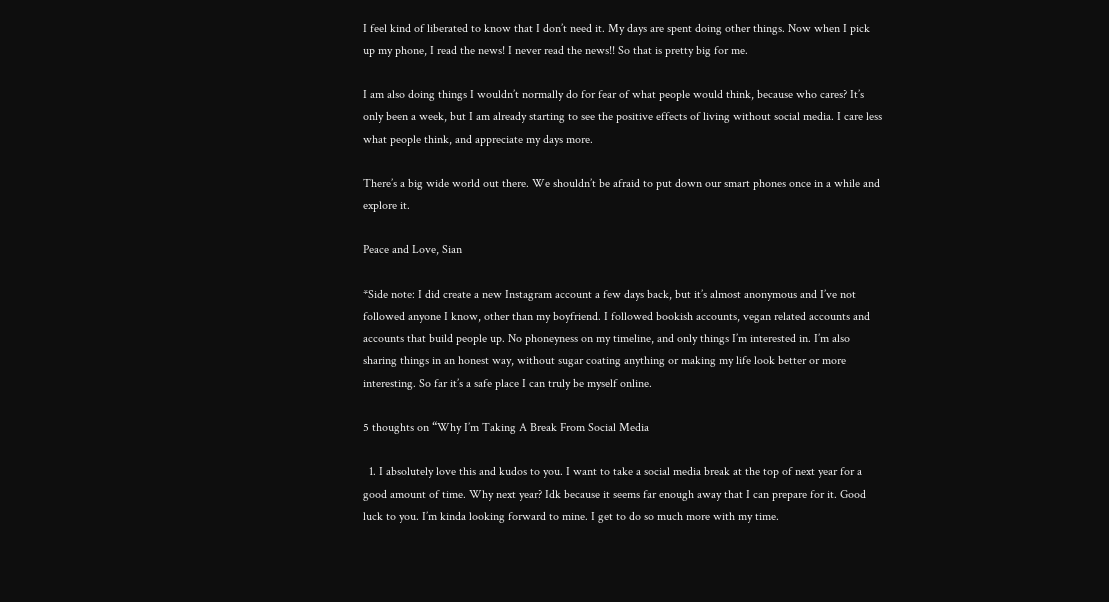I feel kind of liberated to know that I don’t need it. My days are spent doing other things. Now when I pick up my phone, I read the news! I never read the news!! So that is pretty big for me.

I am also doing things I wouldn’t normally do for fear of what people would think, because who cares? It’s only been a week, but I am already starting to see the positive effects of living without social media. I care less what people think, and appreciate my days more.

There’s a big wide world out there. We shouldn’t be afraid to put down our smart phones once in a while and explore it.

Peace and Love, Sian

*Side note: I did create a new Instagram account a few days back, but it’s almost anonymous and I’ve not followed anyone I know, other than my boyfriend. I followed bookish accounts, vegan related accounts and accounts that build people up. No phoneyness on my timeline, and only things I’m interested in. I’m also sharing things in an honest way, without sugar coating anything or making my life look better or more interesting. So far it’s a safe place I can truly be myself online.

5 thoughts on “Why I’m Taking A Break From Social Media

  1. I absolutely love this and kudos to you. I want to take a social media break at the top of next year for a good amount of time. Why next year? Idk because it seems far enough away that I can prepare for it. Good luck to you. I’m kinda looking forward to mine. I get to do so much more with my time.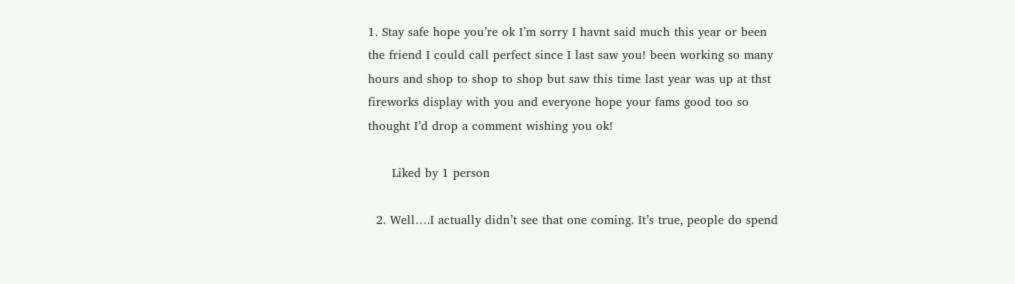1. Stay safe hope you’re ok I’m sorry I havnt said much this year or been the friend I could call perfect since I last saw you! been working so many hours and shop to shop to shop but saw this time last year was up at thst fireworks display with you and everyone hope your fams good too so thought I’d drop a comment wishing you ok!

      Liked by 1 person

  2. Well….I actually didn’t see that one coming. It’s true, people do spend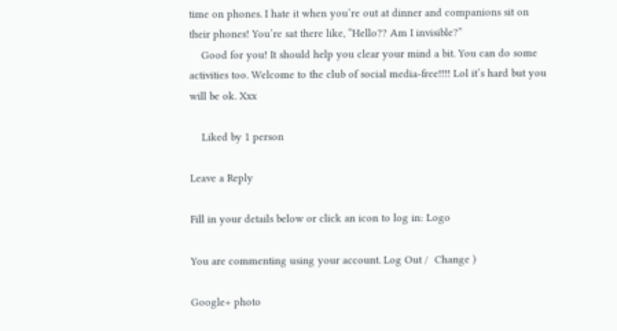time on phones. I hate it when you’re out at dinner and companions sit on their phones! You’re sat there like, “Hello?? Am I invisible?”
    Good for you! It should help you clear your mind a bit. You can do some activities too. Welcome to the club of social media-free!!!! Lol it’s hard but you will be ok. Xxx

    Liked by 1 person

Leave a Reply

Fill in your details below or click an icon to log in: Logo

You are commenting using your account. Log Out /  Change )

Google+ photo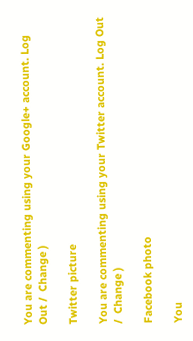You are commenting using your Google+ account. Log Out /  Change )

Twitter picture

You are commenting using your Twitter account. Log Out /  Change )

Facebook photo

You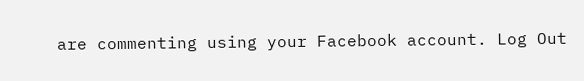are commenting using your Facebook account. Log Out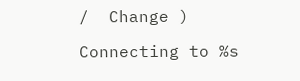/  Change )

Connecting to %s